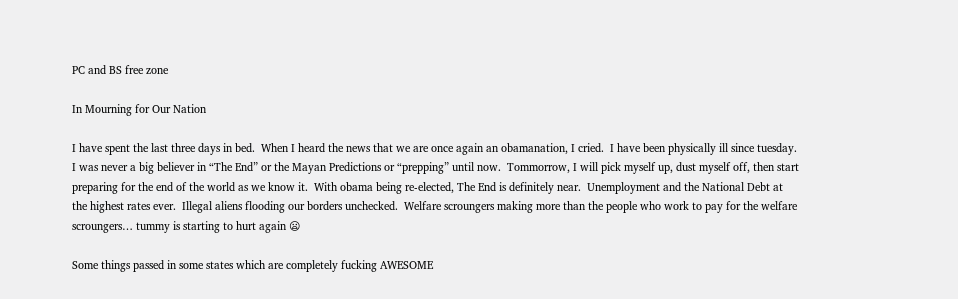PC and BS free zone

In Mourning for Our Nation

I have spent the last three days in bed.  When I heard the news that we are once again an obamanation, I cried.  I have been physically ill since tuesday.  I was never a big believer in “The End” or the Mayan Predictions or “prepping” until now.  Tommorrow, I will pick myself up, dust myself off, then start preparing for the end of the world as we know it.  With obama being re-elected, The End is definitely near.  Unemployment and the National Debt at the highest rates ever.  Illegal aliens flooding our borders unchecked.  Welfare scroungers making more than the people who work to pay for the welfare scroungers… tummy is starting to hurt again 😦

Some things passed in some states which are completely fucking AWESOME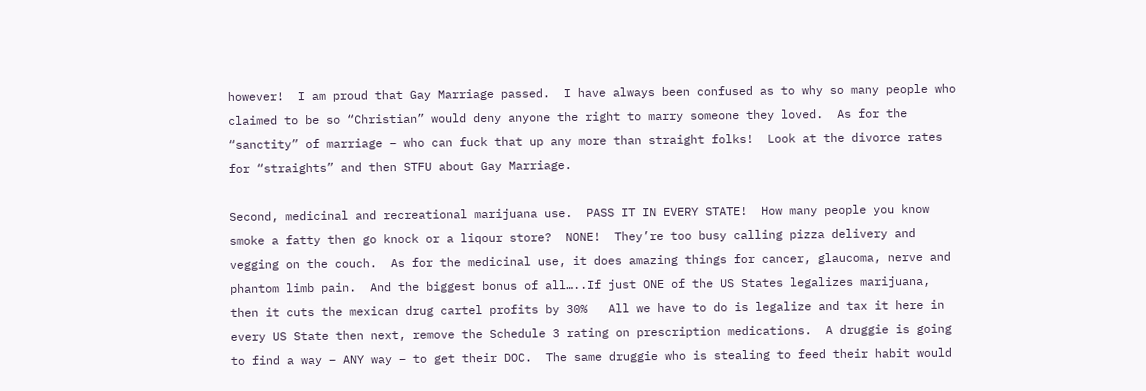however!  I am proud that Gay Marriage passed.  I have always been confused as to why so many people who claimed to be so “Christian” would deny anyone the right to marry someone they loved.  As for the “sanctity” of marriage – who can fuck that up any more than straight folks!  Look at the divorce rates for “straights” and then STFU about Gay Marriage.

Second, medicinal and recreational marijuana use.  PASS IT IN EVERY STATE!  How many people you know smoke a fatty then go knock or a liqour store?  NONE!  They’re too busy calling pizza delivery and vegging on the couch.  As for the medicinal use, it does amazing things for cancer, glaucoma, nerve and phantom limb pain.  And the biggest bonus of all…..If just ONE of the US States legalizes marijuana, then it cuts the mexican drug cartel profits by 30%   All we have to do is legalize and tax it here in every US State then next, remove the Schedule 3 rating on prescription medications.  A druggie is going to find a way – ANY way – to get their DOC.  The same druggie who is stealing to feed their habit would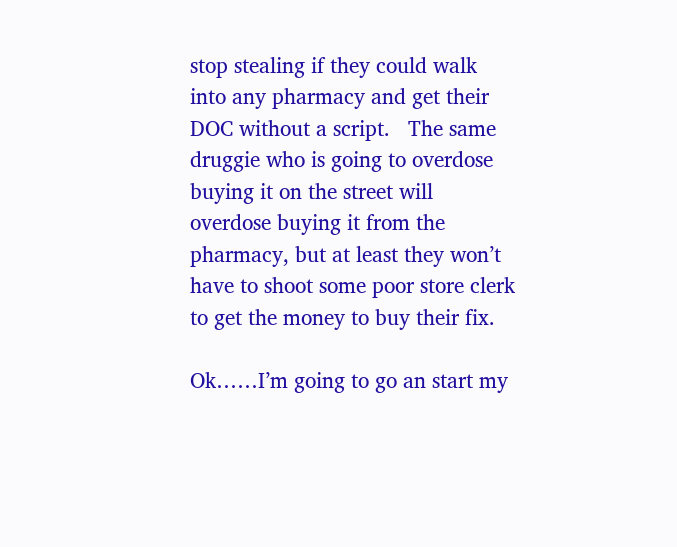stop stealing if they could walk into any pharmacy and get their DOC without a script.   The same druggie who is going to overdose buying it on the street will overdose buying it from the pharmacy, but at least they won’t have to shoot some poor store clerk to get the money to buy their fix.

Ok……I’m going to go an start my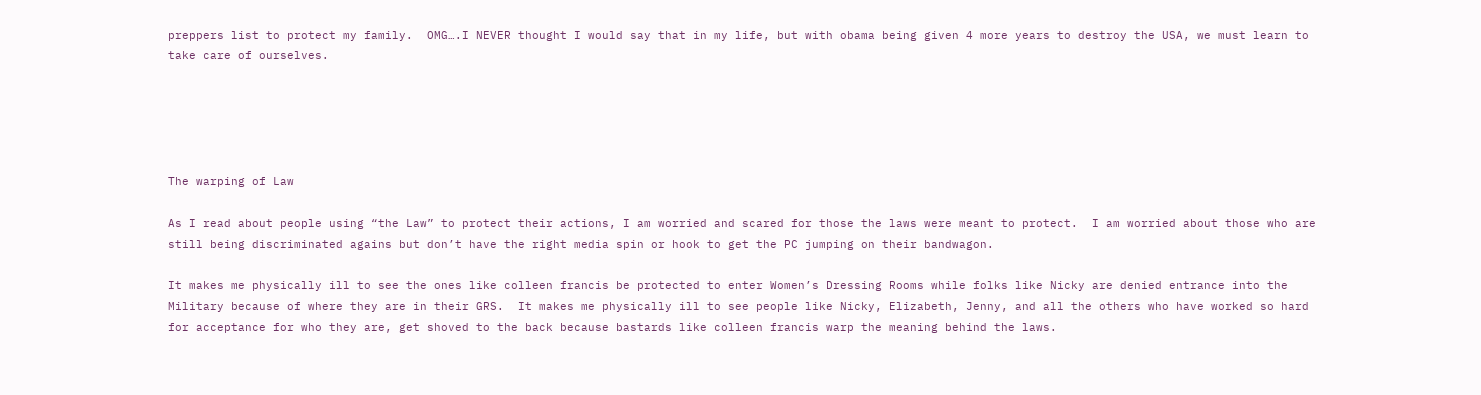preppers list to protect my family.  OMG….I NEVER thought I would say that in my life, but with obama being given 4 more years to destroy the USA, we must learn to take care of ourselves.





The warping of Law

As I read about people using “the Law” to protect their actions, I am worried and scared for those the laws were meant to protect.  I am worried about those who are still being discriminated agains but don’t have the right media spin or hook to get the PC jumping on their bandwagon.

It makes me physically ill to see the ones like colleen francis be protected to enter Women’s Dressing Rooms while folks like Nicky are denied entrance into the Military because of where they are in their GRS.  It makes me physically ill to see people like Nicky, Elizabeth, Jenny, and all the others who have worked so hard for acceptance for who they are, get shoved to the back because bastards like colleen francis warp the meaning behind the laws.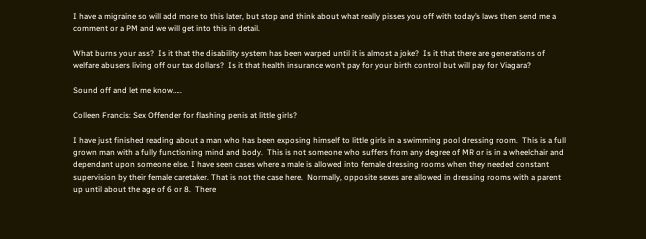I have a migraine so will add more to this later, but stop and think about what really pisses you off with today’s laws then send me a comment or a PM and we will get into this in detail.

What burns your ass?  Is it that the disability system has been warped until it is almost a joke?  Is it that there are generations of welfare abusers living off our tax dollars?  Is it that health insurance won’t pay for your birth control but will pay for Viagara?

Sound off and let me know…..

Colleen Francis: Sex Offender for flashing penis at little girls?

I have just finished reading about a man who has been exposing himself to little girls in a swimming pool dressing room.  This is a full grown man with a fully functioning mind and body.  This is not someone who suffers from any degree of MR or is in a wheelchair and dependant upon someone else. I have seen cases where a male is allowed into female dressing rooms when they needed constant supervision by their female caretaker. That is not the case here.  Normally, opposite sexes are allowed in dressing rooms with a parent up until about the age of 6 or 8.  There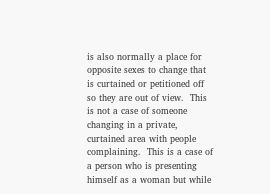is also normally a place for opposite sexes to change that is curtained or petitioned off so they are out of view.  This is not a case of someone changing in a private, curtained area with people complaining.  This is a case of a person who is presenting himself as a woman but while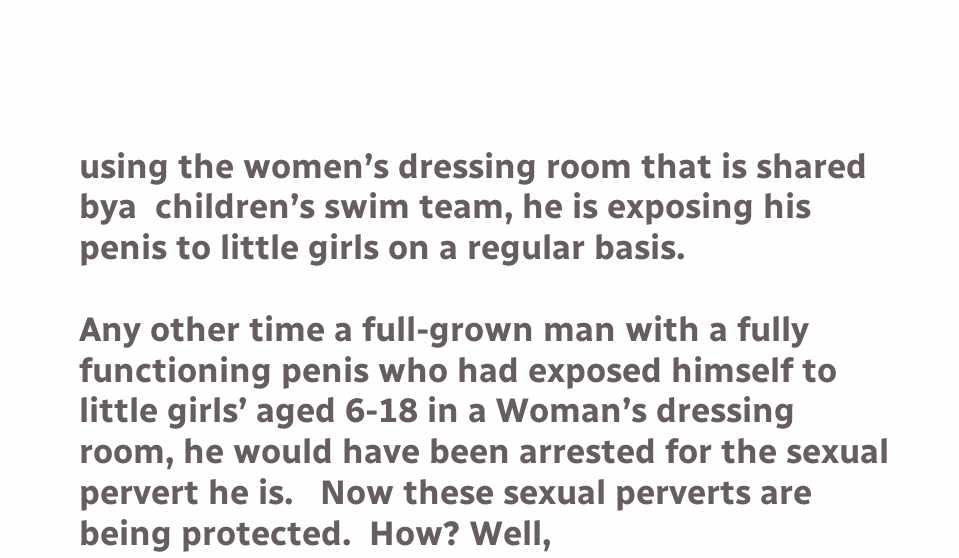using the women’s dressing room that is shared bya  children’s swim team, he is exposing his penis to little girls on a regular basis.

Any other time a full-grown man with a fully functioning penis who had exposed himself to little girls’ aged 6-18 in a Woman’s dressing room, he would have been arrested for the sexual pervert he is.   Now these sexual perverts are being protected.  How? Well,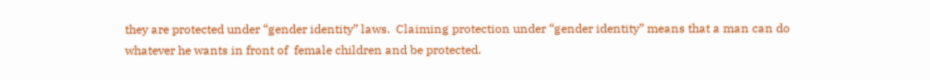they are protected under “gender identity” laws.  Claiming protection under “gender identity” means that a man can do whatever he wants in front of  female children and be protected.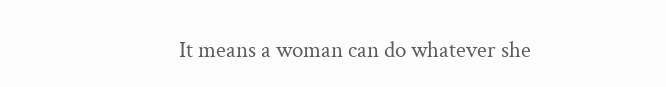It means a woman can do whatever she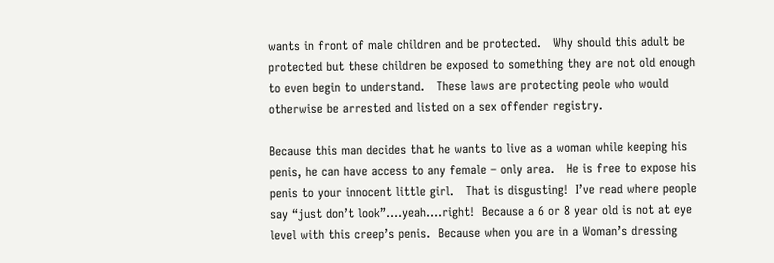wants in front of male children and be protected.   Why should this adult be protected but these children be exposed to something they are not old enough to even begin to understand.   These laws are protecting peole who would otherwise be arrested and listed on a sex offender registry.

Because this man decides that he wants to live as a woman while keeping his penis, he can have access to any female – only area.   He is free to expose his penis to your innocent little girl.   That is disgusting!  I’ve read where people say “just don’t look”….yeah….right!  Because a 6 or 8 year old is not at eye level with this creep’s penis.  Because when you are in a Woman’s dressing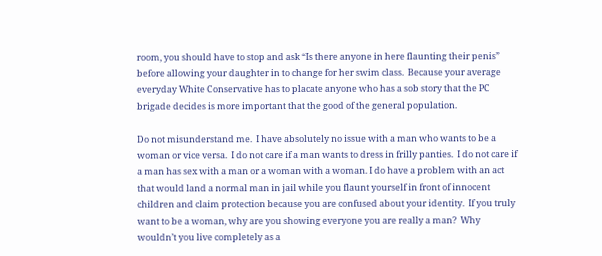room, you should have to stop and ask “Is there anyone in here flaunting their penis” before allowing your daughter in to change for her swim class.  Because your average everyday White Conservative has to placate anyone who has a sob story that the PC brigade decides is more important that the good of the general population.

Do not misunderstand me.  I have absolutely no issue with a man who wants to be a woman or vice versa.  I do not care if a man wants to dress in frilly panties.  I do not care if a man has sex with a man or a woman with a woman. I do have a problem with an act that would land a normal man in jail while you flaunt yourself in front of innocent children and claim protection because you are confused about your identity.  If you truly want to be a woman, why are you showing everyone you are really a man?  Why wouldn’t you live completely as a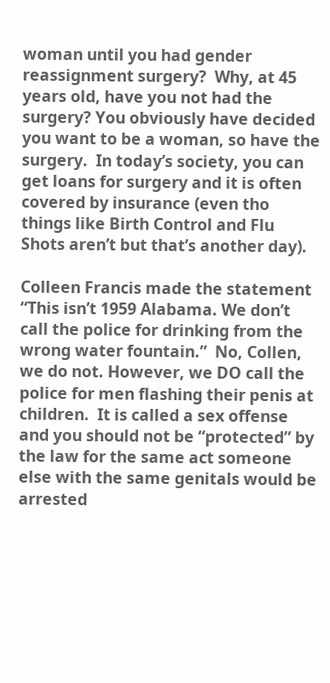woman until you had gender reassignment surgery?  Why, at 45 years old, have you not had the surgery? You obviously have decided you want to be a woman, so have the surgery.  In today’s society, you can get loans for surgery and it is often covered by insurance (even tho things like Birth Control and Flu Shots aren’t but that’s another day).

Colleen Francis made the statement “This isn’t 1959 Alabama. We don’t call the police for drinking from the wrong water fountain.”  No, Collen, we do not. However, we DO call the police for men flashing their penis at children.  It is called a sex offense and you should not be “protected” by the law for the same act someone else with the same genitals would be arrested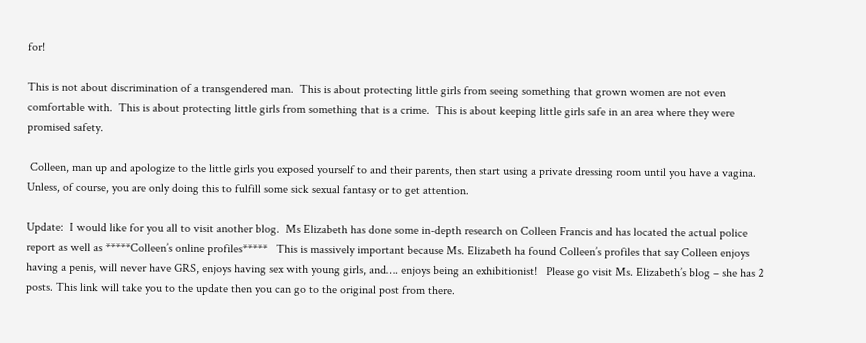for!

This is not about discrimination of a transgendered man.  This is about protecting little girls from seeing something that grown women are not even comfortable with.  This is about protecting little girls from something that is a crime.  This is about keeping little girls safe in an area where they were promised safety.

 Colleen, man up and apologize to the little girls you exposed yourself to and their parents, then start using a private dressing room until you have a vagina.  Unless, of course, you are only doing this to fulfill some sick sexual fantasy or to get attention.

Update:  I would like for you all to visit another blog.  Ms Elizabeth has done some in-depth research on Colleen Francis and has located the actual police report as well as *****Colleen’s online profiles*****   This is massively important because Ms. Elizabeth ha found Colleen’s profiles that say Colleen enjoys having a penis, will never have GRS, enjoys having sex with young girls, and…. enjoys being an exhibitionist!   Please go visit Ms. Elizabeth’s blog – she has 2 posts. This link will take you to the update then you can go to the original post from there.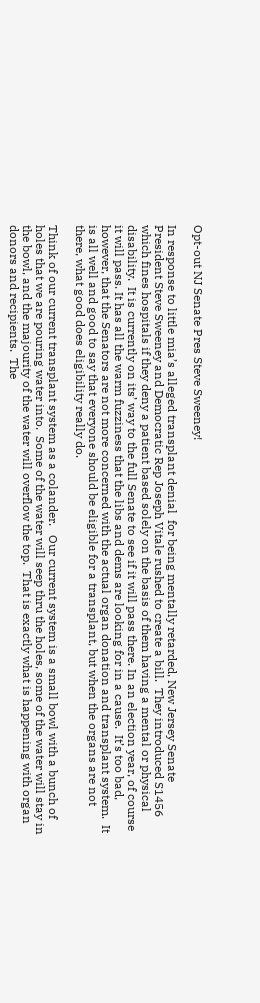Opt-out NJ Senate Pres Steve Sweeney!

In response to little mia’s alleged transplant denial  for being mentally retarded, New Jersey Senate President Steve Sweeney and Democratic Rep Joseph Vitale rushed to create a bill.  They introduced S1456 which fines hospitals if they deny a patient based solely on the basis of them having a mental or physical disability.  It is currently on its’ way to the full Senate to see if it will pass there. In an election year, of course it will pass. It has all the warm fuzziness that the libs and dems are looking for in a cause.  It’s too bad, however, that the Senators are not more concerned with the actual organ donation and transplant system.  It is all well and good to say that everyone should be eligible for a transplant, but when the organs are not there, what good does eligibility really do.

Think of our current transplant system as a colander.   Our current system is a small bowl with a bunch of holes that we are pouring water into.  Some of the water will seep thru the holes, some of the water will stay in the bowl, and the majourity of the water will overflow the top.  That is exactly what is happening with organ donors and recipients.  The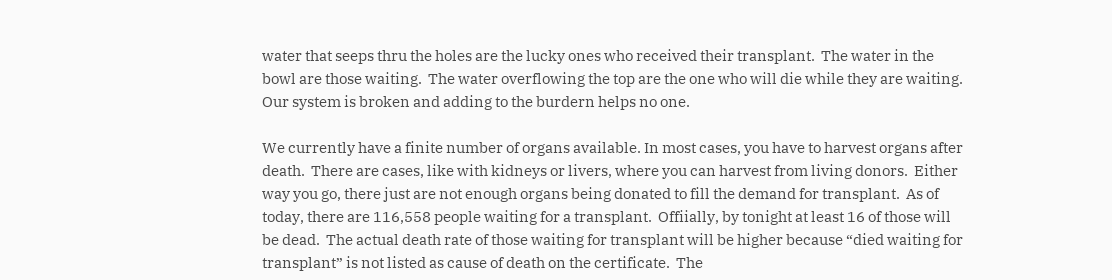water that seeps thru the holes are the lucky ones who received their transplant.  The water in the bowl are those waiting.  The water overflowing the top are the one who will die while they are waiting.  Our system is broken and adding to the burdern helps no one.

We currently have a finite number of organs available. In most cases, you have to harvest organs after death.  There are cases, like with kidneys or livers, where you can harvest from living donors.  Either way you go, there just are not enough organs being donated to fill the demand for transplant.  As of today, there are 116,558 people waiting for a transplant.  Offiially, by tonight at least 16 of those will be dead.  The actual death rate of those waiting for transplant will be higher because “died waiting for transplant” is not listed as cause of death on the certificate.  The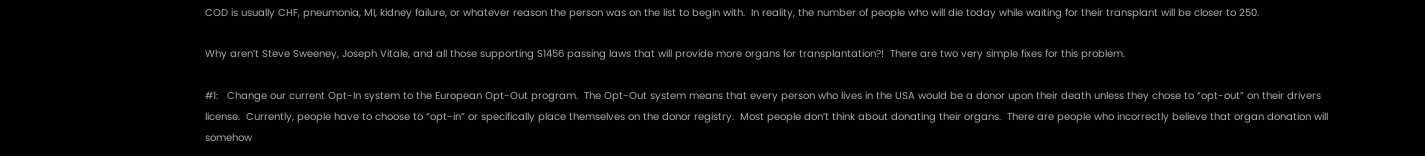COD is usually CHF, pneumonia, MI, kidney failure, or whatever reason the person was on the list to begin with.  In reality, the number of people who will die today while waiting for their transplant will be closer to 250.

Why aren’t Steve Sweeney, Joseph Vitale, and all those supporting S1456 passing laws that will provide more organs for transplantation?!  There are two very simple fixes for this problem.

#1:   Change our current Opt-In system to the European Opt-Out program.  The Opt-Out system means that every person who lives in the USA would be a donor upon their death unless they chose to “opt-out” on their drivers license.  Currently, people have to choose to “opt-in” or specifically place themselves on the donor registry.  Most people don’t think about donating their organs.  There are people who incorrectly believe that organ donation will somehow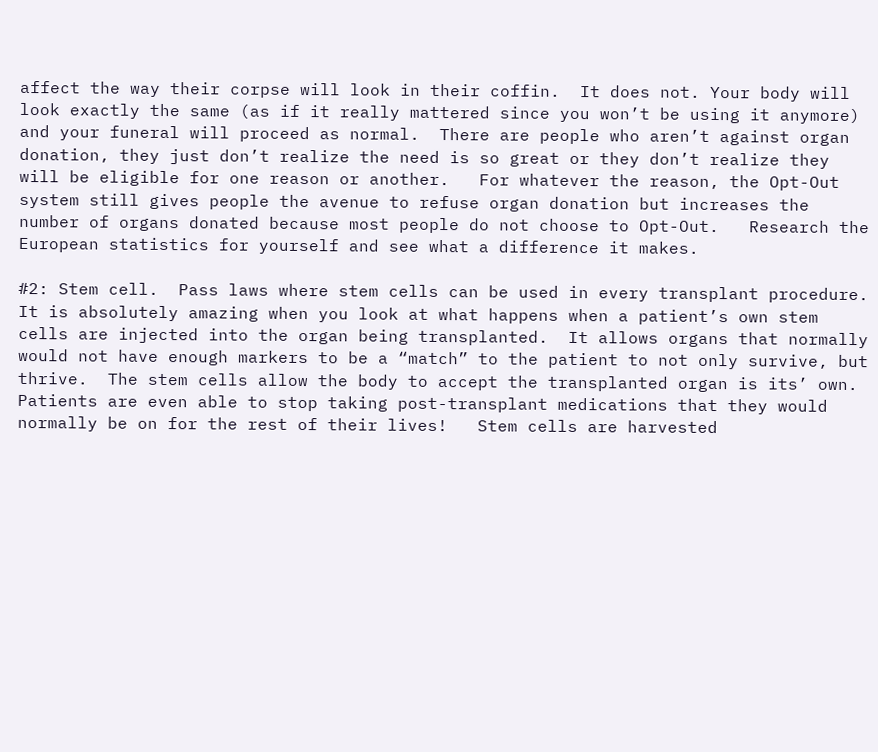affect the way their corpse will look in their coffin.  It does not. Your body will look exactly the same (as if it really mattered since you won’t be using it anymore) and your funeral will proceed as normal.  There are people who aren’t against organ donation, they just don’t realize the need is so great or they don’t realize they will be eligible for one reason or another.   For whatever the reason, the Opt-Out system still gives people the avenue to refuse organ donation but increases the number of organs donated because most people do not choose to Opt-Out.   Research the European statistics for yourself and see what a difference it makes.

#2: Stem cell.  Pass laws where stem cells can be used in every transplant procedure.  It is absolutely amazing when you look at what happens when a patient’s own stem cells are injected into the organ being transplanted.  It allows organs that normally would not have enough markers to be a “match” to the patient to not only survive, but thrive.  The stem cells allow the body to accept the transplanted organ is its’ own.  Patients are even able to stop taking post-transplant medications that they would normally be on for the rest of their lives!   Stem cells are harvested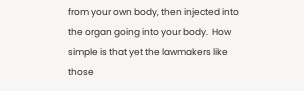from your own body, then injected into the organ going into your body.  How simple is that yet the lawmakers like those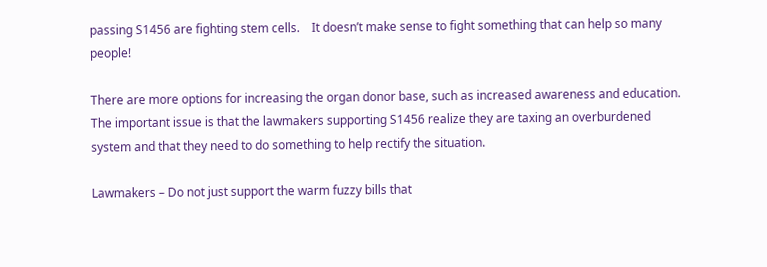passing S1456 are fighting stem cells.    It doesn’t make sense to fight something that can help so many people!

There are more options for increasing the organ donor base, such as increased awareness and education.  The important issue is that the lawmakers supporting S1456 realize they are taxing an overburdened system and that they need to do something to help rectify the situation.

Lawmakers – Do not just support the warm fuzzy bills that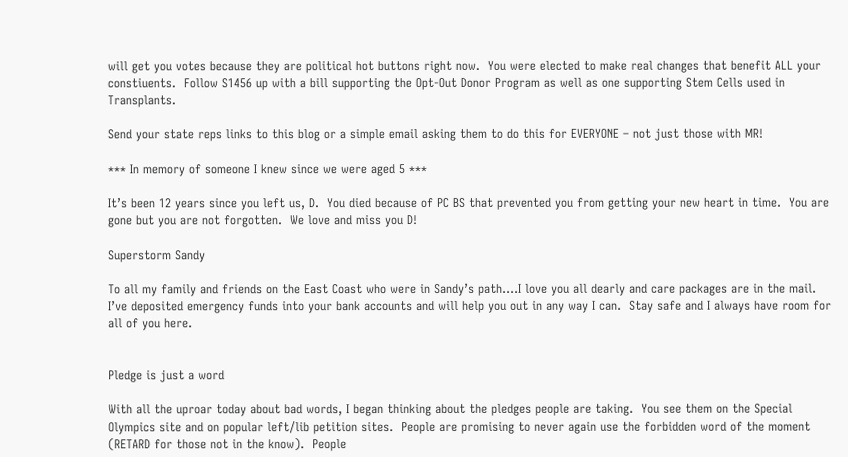will get you votes because they are political hot buttons right now.  You were elected to make real changes that benefit ALL your constiuents.  Follow S1456 up with a bill supporting the Opt-Out Donor Program as well as one supporting Stem Cells used in Transplants.

Send your state reps links to this blog or a simple email asking them to do this for EVERYONE – not just those with MR!

*** In memory of someone I knew since we were aged 5 ***

It’s been 12 years since you left us, D.  You died because of PC BS that prevented you from getting your new heart in time.  You are gone but you are not forgotten.  We love and miss you D!

Superstorm Sandy

To all my family and friends on the East Coast who were in Sandy’s path….I love you all dearly and care packages are in the mail.  I’ve deposited emergency funds into your bank accounts and will help you out in any way I can.  Stay safe and I always have room for all of you here.


Pledge is just a word

With all the uproar today about bad words, I began thinking about the pledges people are taking.  You see them on the Special Olympics site and on popular left/lib petition sites.  People are promising to never again use the forbidden word of the moment (RETARD for those not in the know).  People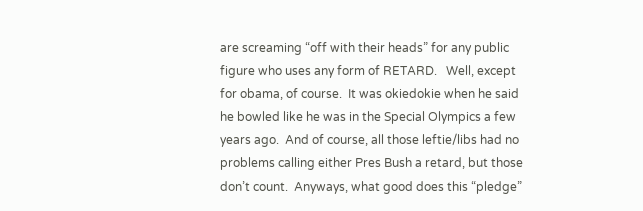are screaming “off with their heads” for any public figure who uses any form of RETARD.   Well, except for obama, of course.  It was okiedokie when he said he bowled like he was in the Special Olympics a few years ago.  And of course, all those leftie/libs had no problems calling either Pres Bush a retard, but those don’t count.  Anyways, what good does this “pledge”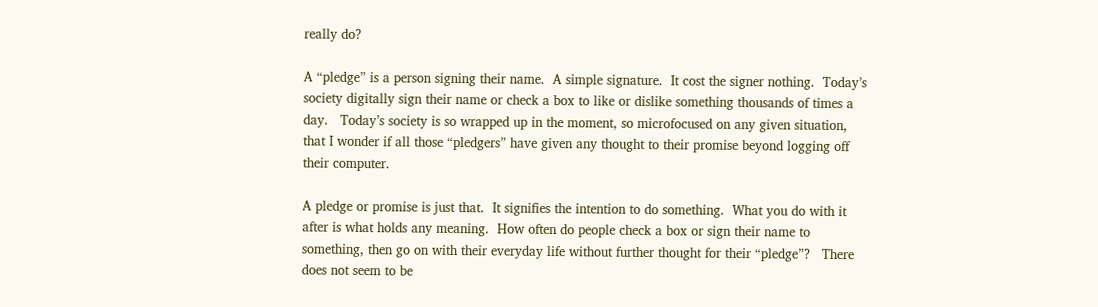really do?

A “pledge” is a person signing their name.  A simple signature.  It cost the signer nothing.  Today’s society digitally sign their name or check a box to like or dislike something thousands of times a day.   Today’s society is so wrapped up in the moment, so microfocused on any given situation, that I wonder if all those “pledgers” have given any thought to their promise beyond logging off their computer.

A pledge or promise is just that.  It signifies the intention to do something.  What you do with it after is what holds any meaning.  How often do people check a box or sign their name to something, then go on with their everyday life without further thought for their “pledge”?   There does not seem to be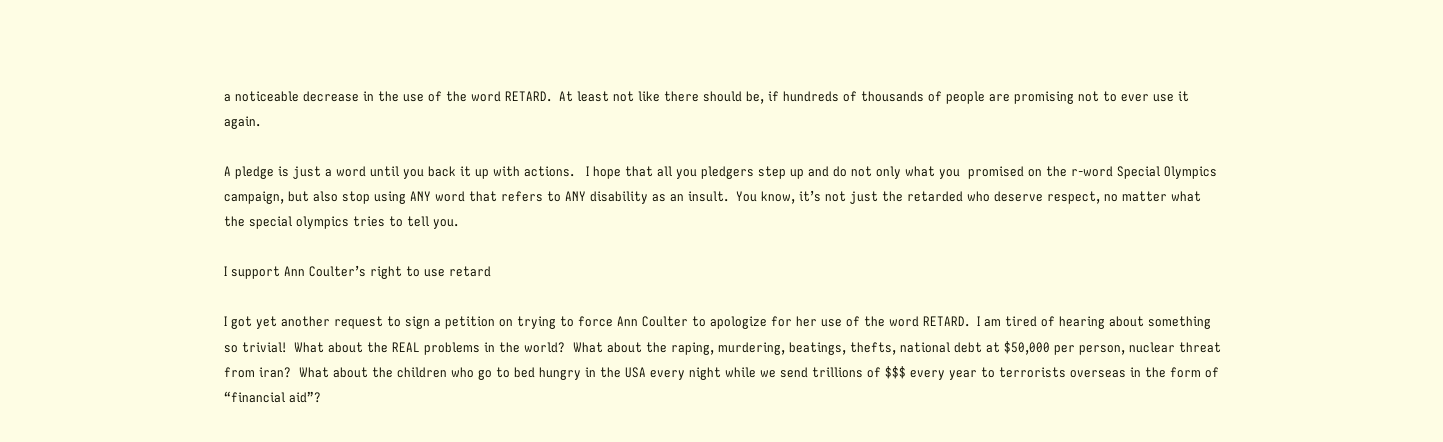a noticeable decrease in the use of the word RETARD.  At least not like there should be, if hundreds of thousands of people are promising not to ever use it again.

A pledge is just a word until you back it up with actions.   I hope that all you pledgers step up and do not only what you  promised on the r-word Special Olympics campaign, but also stop using ANY word that refers to ANY disability as an insult.  You know, it’s not just the retarded who deserve respect, no matter what the special olympics tries to tell you.

I support Ann Coulter’s right to use retard

I got yet another request to sign a petition on trying to force Ann Coulter to apologize for her use of the word RETARD.  I am tired of hearing about something so trivial!  What about the REAL problems in the world?  What about the raping, murdering, beatings, thefts, national debt at $50,000 per person, nuclear threat from iran?  What about the children who go to bed hungry in the USA every night while we send trillions of $$$ every year to terrorists overseas in the form of “financial aid”?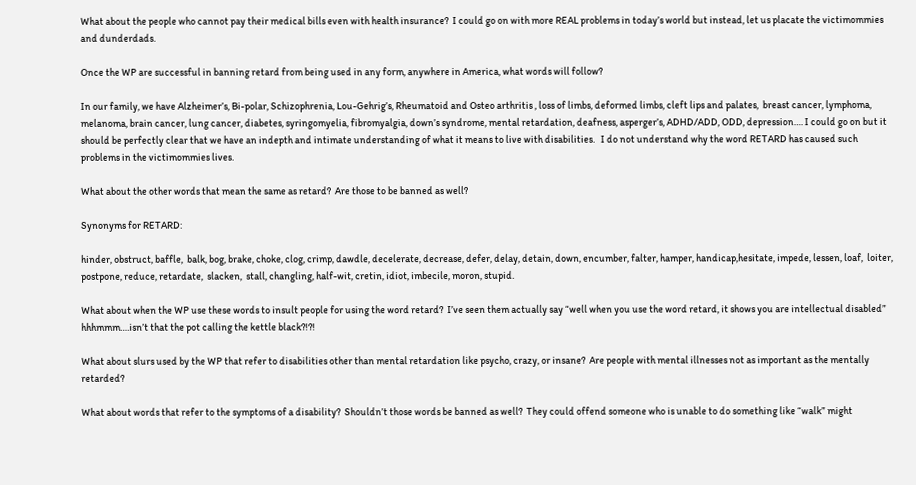What about the people who cannot pay their medical bills even with health insurance?  I could go on with more REAL problems in today’s world but instead, let us placate the victimommies  and dunderdads.

Once the WP are successful in banning retard from being used in any form, anywhere in America, what words will follow?

In our family, we have Alzheimer’s, Bi-polar, Schizophrenia, Lou-Gehrig’s, Rheumatoid and Osteo arthritis , loss of limbs, deformed limbs, cleft lips and palates,  breast cancer, lymphoma, melanoma, brain cancer, lung cancer, diabetes, syringomyelia, fibromyalgia, down’s syndrome, mental retardation, deafness, asperger’s, ADHD/ADD, ODD, depression…. I could go on but it should be perfectly clear that we have an indepth and intimate understanding of what it means to live with disabilities.   I do not understand why the word RETARD has caused such problems in the victimommies lives.

What about the other words that mean the same as retard?  Are those to be banned as well?

Synonyms for RETARD:

hinder, obstruct, baffle,  balk, bog, brake, choke, clog, crimp, dawdle, decelerate, decrease, defer, delay, detain, down, encumber, falter, hamper, handicap,hesitate, impede, lessen, loaf,  loiter, postpone, reduce, retardate,  slacken,  stall, changling, half-wit, cretin, idiot, imbecile, moron, stupid.

What about when the WP use these words to insult people for using the word retard?  I’ve seen them actually say “well when you use the word retard, it shows you are intellectual disabled”  hhhmmm….isn’t that the pot calling the kettle black?!?!

What about slurs used by the WP that refer to disabilities other than mental retardation like psycho, crazy, or insane?  Are people with mental illnesses not as important as the mentally retarded?

What about words that refer to the symptoms of a disability?  Shouldn’t those words be banned as well?  They could offend someone who is unable to do something like “walk” might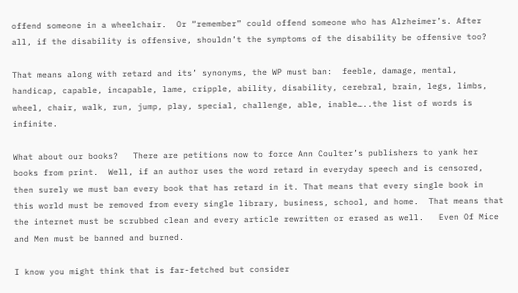offend someone in a wheelchair.  Or “remember” could offend someone who has Alzheimer’s. After all, if the disability is offensive, shouldn’t the symptoms of the disability be offensive too?

That means along with retard and its’ synonyms, the WP must ban:  feeble, damage, mental, handicap, capable, incapable, lame, cripple, ability, disability, cerebral, brain, legs, limbs, wheel, chair, walk, run, jump, play, special, challenge, able, inable…..the list of words is infinite.

What about our books?   There are petitions now to force Ann Coulter’s publishers to yank her books from print.  Well, if an author uses the word retard in everyday speech and is censored, then surely we must ban every book that has retard in it. That means that every single book in this world must be removed from every single library, business, school, and home.  That means that the internet must be scrubbed clean and every article rewritten or erased as well.   Even Of Mice and Men must be banned and burned.

I know you might think that is far-fetched but consider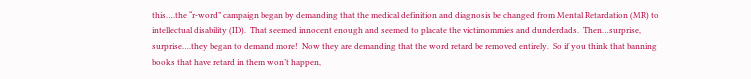this….the “r-word” campaign began by demanding that the medical definition and diagnosis be changed from Mental Retardation (MR) to intellectual disability (ID).  That seemed innocent enough and seemed to placate the victimommies and dunderdads.  Then…surprise, surprise….they began to demand more!  Now they are demanding that the word retard be removed entirely.  So if you think that banning books that have retard in them won’t happen,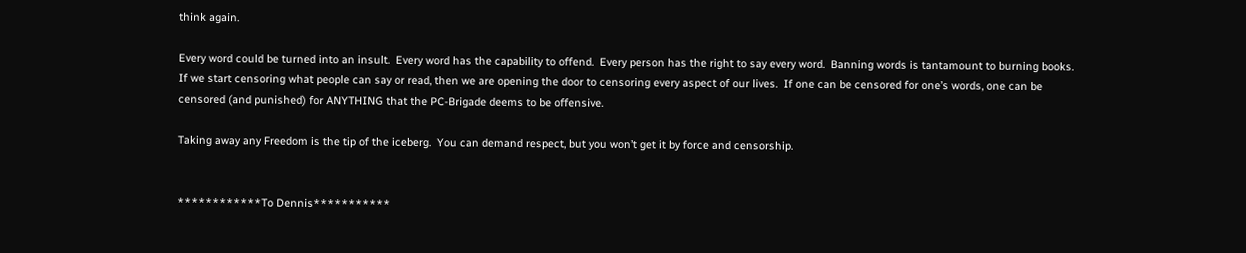think again.

Every word could be turned into an insult.  Every word has the capability to offend.  Every person has the right to say every word.  Banning words is tantamount to burning books.  If we start censoring what people can say or read, then we are opening the door to censoring every aspect of our lives.  If one can be censored for one’s words, one can be censored (and punished) for ANYTHING that the PC-Brigade deems to be offensive.

Taking away any Freedom is the tip of the iceberg.  You can demand respect, but you won’t get it by force and censorship.


************To Dennis***********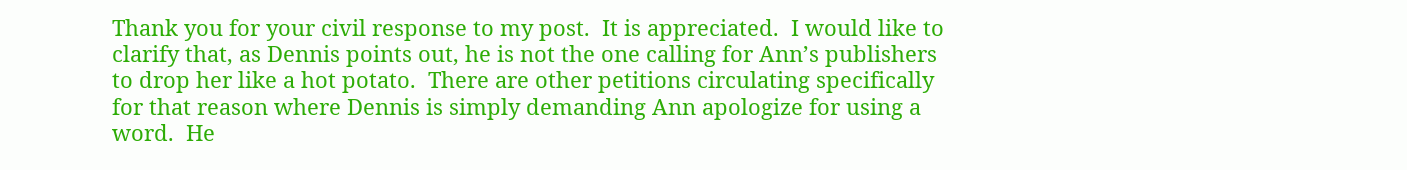Thank you for your civil response to my post.  It is appreciated.  I would like to clarify that, as Dennis points out, he is not the one calling for Ann’s publishers to drop her like a hot potato.  There are other petitions circulating specifically for that reason where Dennis is simply demanding Ann apologize for using a word.  He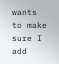wants to make sure I add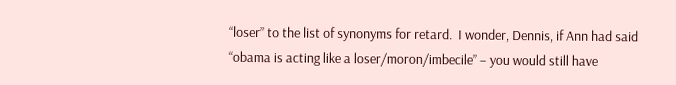“loser” to the list of synonyms for retard.  I wonder, Dennis, if Ann had said “obama is acting like a loser/moron/imbecile” – you would still have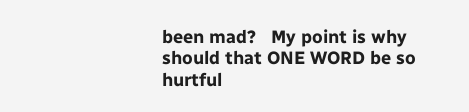been mad?   My point is why should that ONE WORD be so hurtful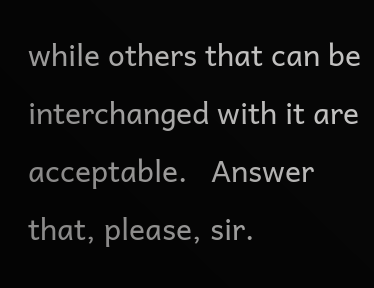while others that can be interchanged with it are acceptable.   Answer that, please, sir.